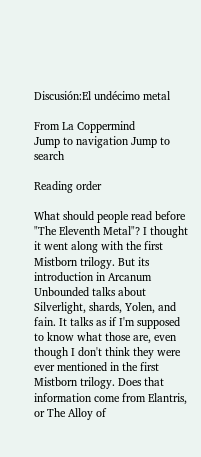Discusión:El undécimo metal

From La Coppermind
Jump to navigation Jump to search

Reading order

What should people read before "The Eleventh Metal"? I thought it went along with the first Mistborn trilogy. But its introduction in Arcanum Unbounded talks about Silverlight, shards, Yolen, and fain. It talks as if I'm supposed to know what those are, even though I don't think they were ever mentioned in the first Mistborn trilogy. Does that information come from Elantris, or The Alloy of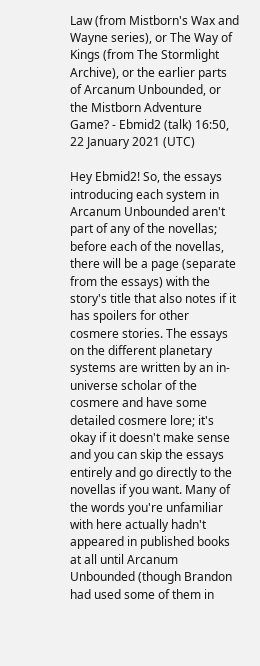Law (from Mistborn's Wax and Wayne series), or The Way of Kings (from The Stormlight Archive), or the earlier parts of Arcanum Unbounded, or the Mistborn Adventure Game? - Ebmid2 (talk) 16:50, 22 January 2021 (UTC)

Hey Ebmid2! So, the essays introducing each system in Arcanum Unbounded aren't part of any of the novellas; before each of the novellas, there will be a page (separate from the essays) with the story's title that also notes if it has spoilers for other cosmere stories. The essays on the different planetary systems are written by an in-universe scholar of the cosmere and have some detailed cosmere lore; it's okay if it doesn't make sense and you can skip the essays entirely and go directly to the novellas if you want. Many of the words you're unfamiliar with here actually hadn't appeared in published books at all until Arcanum Unbounded (though Brandon had used some of them in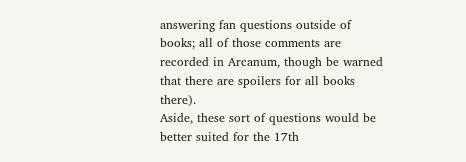answering fan questions outside of books; all of those comments are recorded in Arcanum, though be warned that there are spoilers for all books there).
Aside, these sort of questions would be better suited for the 17th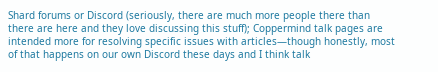Shard forums or Discord (seriously, there are much more people there than there are here and they love discussing this stuff); Coppermind talk pages are intended more for resolving specific issues with articles—though honestly, most of that happens on our own Discord these days and I think talk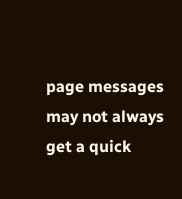page messages may not always get a quick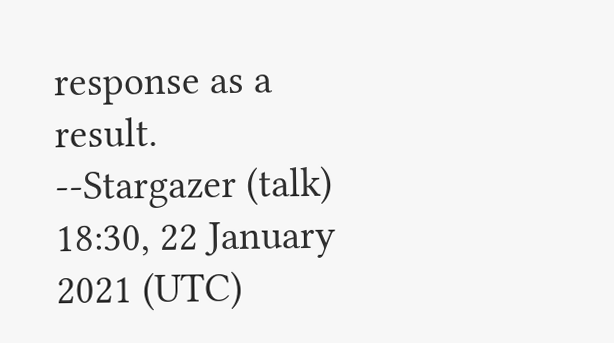response as a result.
--Stargazer (talk) 18:30, 22 January 2021 (UTC)